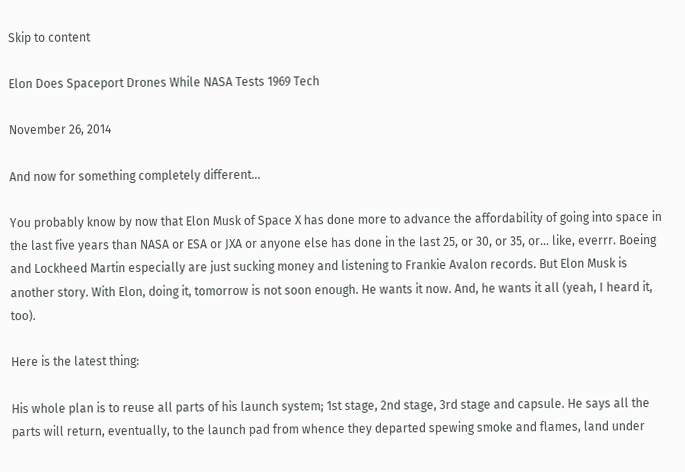Skip to content

Elon Does Spaceport Drones While NASA Tests 1969 Tech

November 26, 2014

And now for something completely different…

You probably know by now that Elon Musk of Space X has done more to advance the affordability of going into space in the last five years than NASA or ESA or JXA or anyone else has done in the last 25, or 30, or 35, or… like, everrr. Boeing and Lockheed Martin especially are just sucking money and listening to Frankie Avalon records. But Elon Musk is another story. With Elon, doing it, tomorrow is not soon enough. He wants it now. And, he wants it all (yeah, I heard it, too).

Here is the latest thing:

His whole plan is to reuse all parts of his launch system; 1st stage, 2nd stage, 3rd stage and capsule. He says all the parts will return, eventually, to the launch pad from whence they departed spewing smoke and flames, land under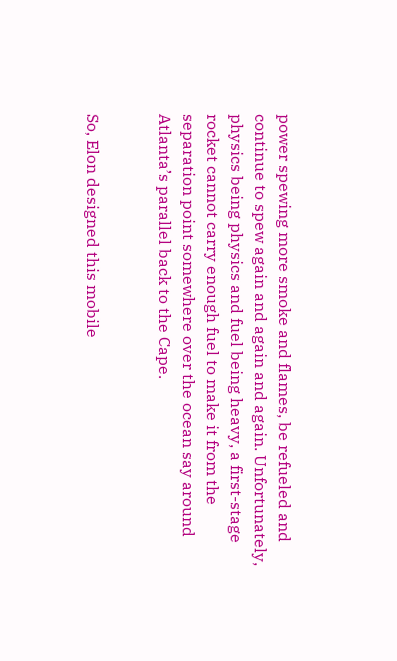power spewing more smoke and flames, be refueled and continue to spew again and again and again. Unfortunately, physics being physics and fuel being heavy, a first-stage rocket cannot carry enough fuel to make it from the separation point somewhere over the ocean say around Atlanta’s parallel back to the Cape.


So, Elon designed this mobile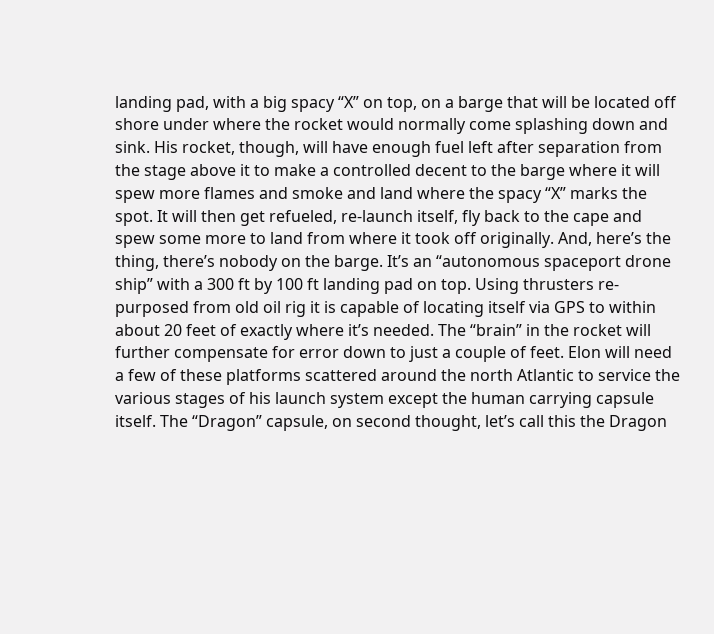landing pad, with a big spacy “X” on top, on a barge that will be located off shore under where the rocket would normally come splashing down and sink. His rocket, though, will have enough fuel left after separation from the stage above it to make a controlled decent to the barge where it will spew more flames and smoke and land where the spacy “X” marks the spot. It will then get refueled, re-launch itself, fly back to the cape and spew some more to land from where it took off originally. And, here’s the thing, there’s nobody on the barge. It’s an “autonomous spaceport drone ship” with a 300 ft by 100 ft landing pad on top. Using thrusters re-purposed from old oil rig it is capable of locating itself via GPS to within about 20 feet of exactly where it’s needed. The “brain” in the rocket will further compensate for error down to just a couple of feet. Elon will need a few of these platforms scattered around the north Atlantic to service the various stages of his launch system except the human carrying capsule itself. The “Dragon” capsule, on second thought, let’s call this the Dragon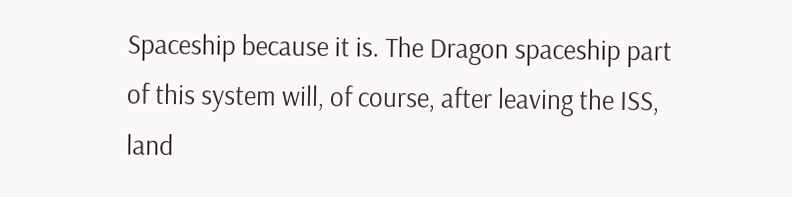Spaceship because it is. The Dragon spaceship part of this system will, of course, after leaving the ISS, land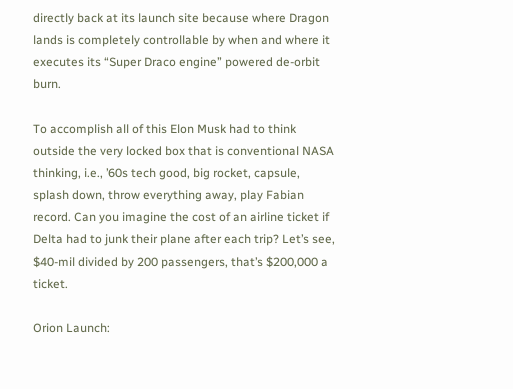directly back at its launch site because where Dragon lands is completely controllable by when and where it executes its “Super Draco engine” powered de-orbit burn.

To accomplish all of this Elon Musk had to think outside the very locked box that is conventional NASA thinking, i.e., ’60s tech good, big rocket, capsule, splash down, throw everything away, play Fabian record. Can you imagine the cost of an airline ticket if Delta had to junk their plane after each trip? Let’s see, $40-mil divided by 200 passengers, that’s $200,000 a ticket.

Orion Launch: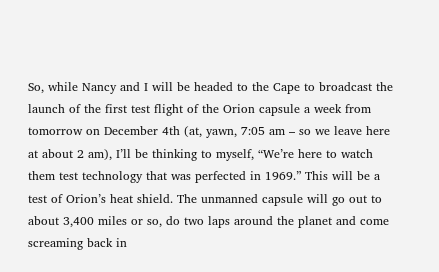So, while Nancy and I will be headed to the Cape to broadcast the launch of the first test flight of the Orion capsule a week from tomorrow on December 4th (at, yawn, 7:05 am – so we leave here at about 2 am), I’ll be thinking to myself, “We’re here to watch them test technology that was perfected in 1969.” This will be a test of Orion’s heat shield. The unmanned capsule will go out to about 3,400 miles or so, do two laps around the planet and come screaming back in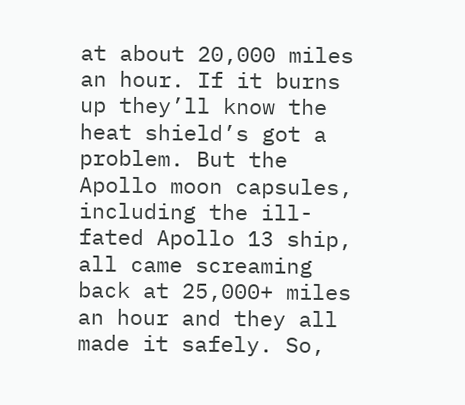at about 20,000 miles an hour. If it burns up they’ll know the heat shield’s got a problem. But the Apollo moon capsules, including the ill-fated Apollo 13 ship, all came screaming back at 25,000+ miles an hour and they all made it safely. So,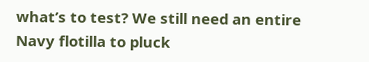what’s to test? We still need an entire Navy flotilla to pluck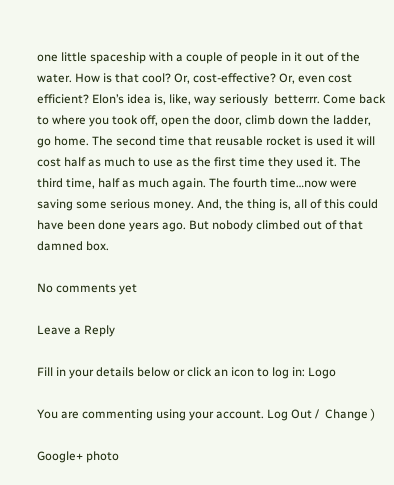one little spaceship with a couple of people in it out of the water. How is that cool? Or, cost-effective? Or, even cost efficient? Elon’s idea is, like, way seriously  betterrr. Come back to where you took off, open the door, climb down the ladder, go home. The second time that reusable rocket is used it will cost half as much to use as the first time they used it. The third time, half as much again. The fourth time…now were saving some serious money. And, the thing is, all of this could have been done years ago. But nobody climbed out of that damned box.

No comments yet

Leave a Reply

Fill in your details below or click an icon to log in: Logo

You are commenting using your account. Log Out /  Change )

Google+ photo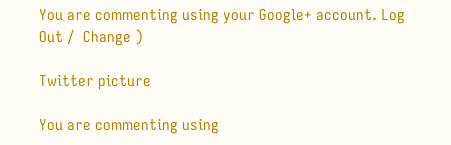You are commenting using your Google+ account. Log Out /  Change )

Twitter picture

You are commenting using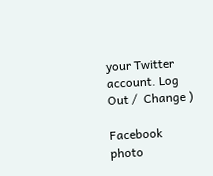your Twitter account. Log Out /  Change )

Facebook photo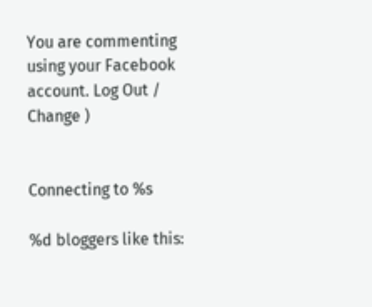You are commenting using your Facebook account. Log Out /  Change )


Connecting to %s

%d bloggers like this: